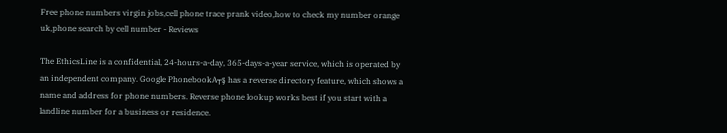Free phone numbers virgin jobs,cell phone trace prank video,how to check my number orange uk,phone search by cell number - Reviews

The EthicsLine is a confidential, 24-hours-a-day, 365-days-a-year service, which is operated by an independent company. Google PhonebookA┬ş has a reverse directory feature, which shows a name and address for phone numbers. Reverse phone lookup works best if you start with a landline number for a business or residence.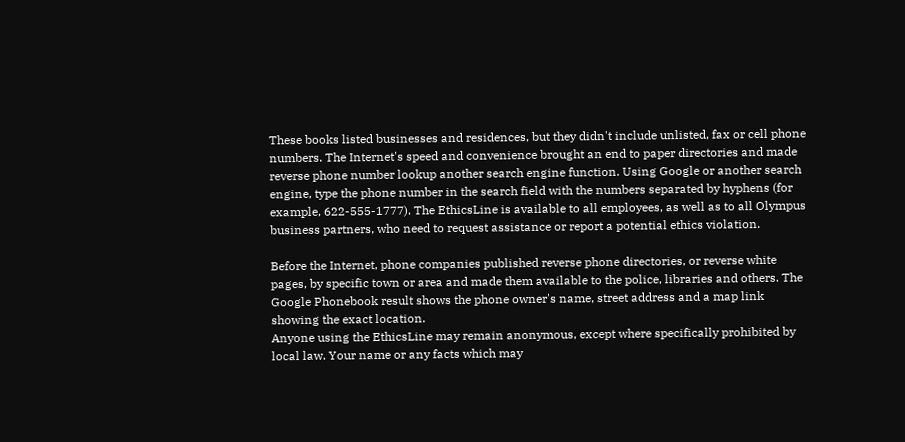These books listed businesses and residences, but they didn't include unlisted, fax or cell phone numbers. The Internet's speed and convenience brought an end to paper directories and made reverse phone number lookup another search engine function. Using Google or another search engine, type the phone number in the search field with the numbers separated by hyphens (for example, 622-555-1777). The EthicsLine is available to all employees, as well as to all Olympus business partners, who need to request assistance or report a potential ethics violation.

Before the Internet, phone companies published reverse phone directories, or reverse white pages, by specific town or area and made them available to the police, libraries and others. The Google Phonebook result shows the phone owner's name, street address and a map link showing the exact location.
Anyone using the EthicsLine may remain anonymous, except where specifically prohibited by local law. Your name or any facts which may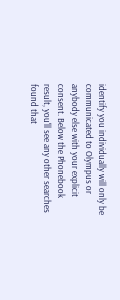identify you individually will only be communicated to Olympus or anybody else with your explicit consent. Below the Phonebook result, you'll see any other searches found that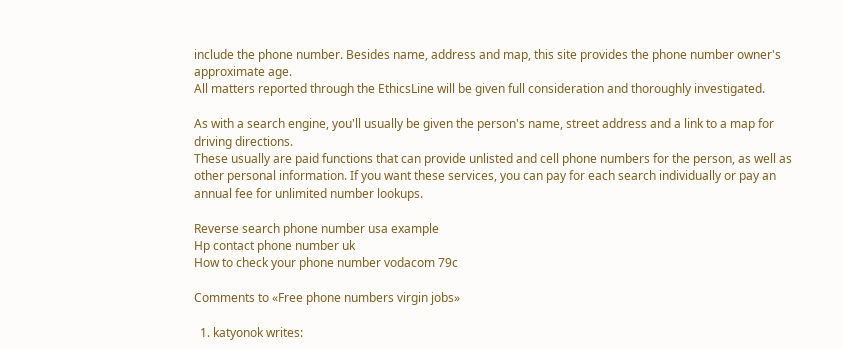include the phone number. Besides name, address and map, this site provides the phone number owner's approximate age.
All matters reported through the EthicsLine will be given full consideration and thoroughly investigated.

As with a search engine, you'll usually be given the person's name, street address and a link to a map for driving directions.
These usually are paid functions that can provide unlisted and cell phone numbers for the person, as well as other personal information. If you want these services, you can pay for each search individually or pay an annual fee for unlimited number lookups.

Reverse search phone number usa example
Hp contact phone number uk
How to check your phone number vodacom 79c

Comments to «Free phone numbers virgin jobs»

  1. katyonok writes: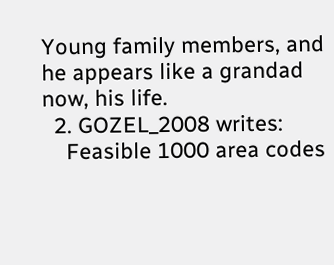Young family members, and he appears like a grandad now, his life.
  2. GOZEL_2008 writes:
    Feasible 1000 area codes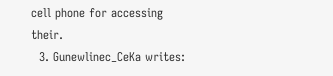cell phone for accessing their.
  3. Gunewlinec_CeKa writes: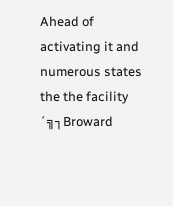Ahead of activating it and numerous states the the facility ´╗┐Broward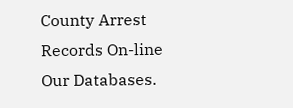County Arrest Records On-line Our Databases.